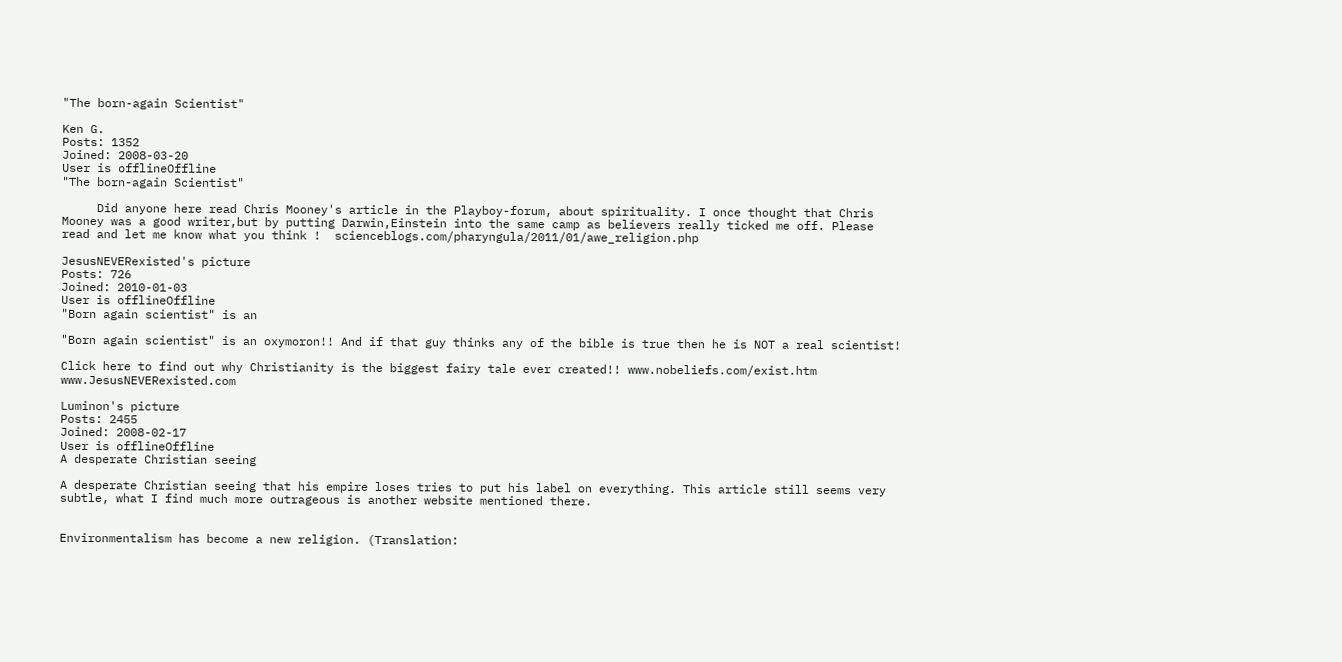"The born-again Scientist"

Ken G.
Posts: 1352
Joined: 2008-03-20
User is offlineOffline
"The born-again Scientist"

     Did anyone here read Chris Mooney's article in the Playboy-forum, about spirituality. I once thought that Chris Mooney was a good writer,but by putting Darwin,Einstein into the same camp as believers really ticked me off. Please read and let me know what you think !  scienceblogs.com/pharyngula/2011/01/awe_religion.php

JesusNEVERexisted's picture
Posts: 726
Joined: 2010-01-03
User is offlineOffline
"Born again scientist" is an

"Born again scientist" is an oxymoron!! And if that guy thinks any of the bible is true then he is NOT a real scientist!

Click here to find out why Christianity is the biggest fairy tale ever created!! www.nobeliefs.com/exist.htm www.JesusNEVERexisted.com

Luminon's picture
Posts: 2455
Joined: 2008-02-17
User is offlineOffline
A desperate Christian seeing

A desperate Christian seeing that his empire loses tries to put his label on everything. This article still seems very subtle, what I find much more outrageous is another website mentioned there.


Environmentalism has become a new religion. (Translation: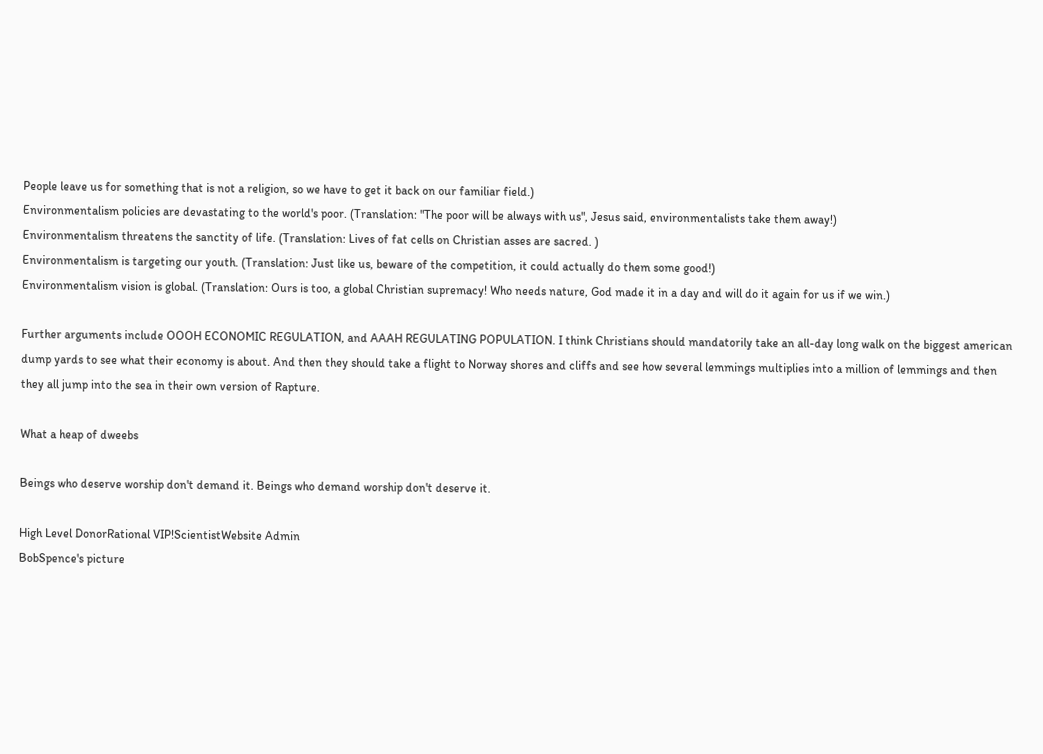People leave us for something that is not a religion, so we have to get it back on our familiar field.)
Environmentalism policies are devastating to the world's poor. (Translation: "The poor will be always with us", Jesus said, environmentalists take them away!)
Environmentalism threatens the sanctity of life. (Translation: Lives of fat cells on Christian asses are sacred. )
Environmentalism is targeting our youth. (Translation: Just like us, beware of the competition, it could actually do them some good!)
Environmentalism vision is global. (Translation: Ours is too, a global Christian supremacy! Who needs nature, God made it in a day and will do it again for us if we win.)

Further arguments include OOOH ECONOMIC REGULATION, and AAAH REGULATING POPULATION. I think Christians should mandatorily take an all-day long walk on the biggest american dump yards to see what their economy is about. And then they should take a flight to Norway shores and cliffs and see how several lemmings multiplies into a million of lemmings and then they all jump into the sea in their own version of Rapture.

What a heap of dweebs

Beings who deserve worship don't demand it. Beings who demand worship don't deserve it.

High Level DonorRational VIP!ScientistWebsite Admin
BobSpence's picture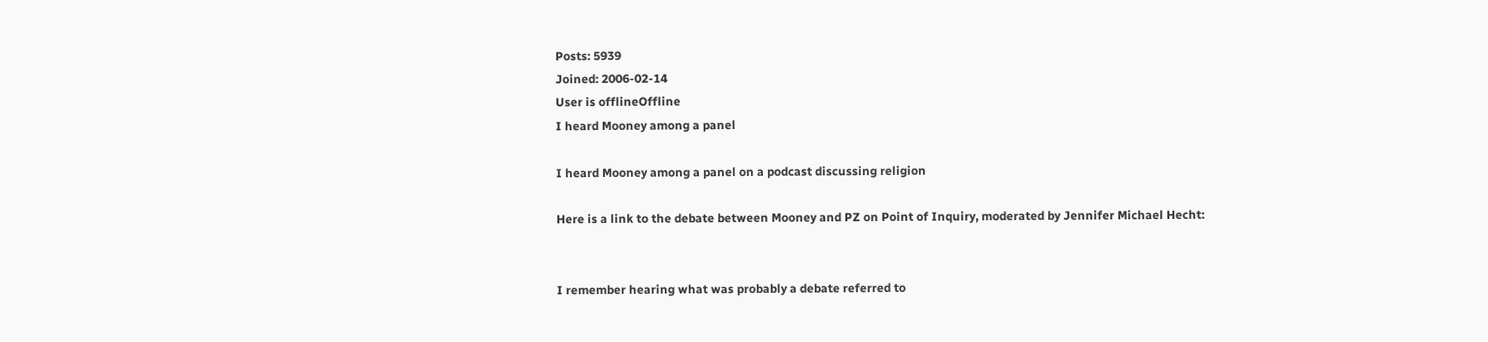Posts: 5939
Joined: 2006-02-14
User is offlineOffline
I heard Mooney among a panel

I heard Mooney among a panel on a podcast discussing religion

Here is a link to the debate between Mooney and PZ on Point of Inquiry, moderated by Jennifer Michael Hecht:


I remember hearing what was probably a debate referred to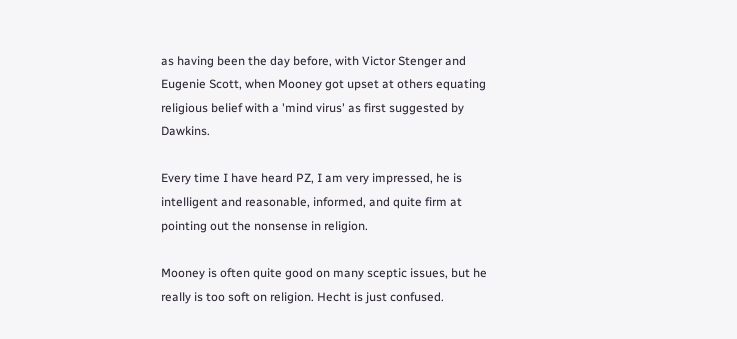as having been the day before, with Victor Stenger and Eugenie Scott, when Mooney got upset at others equating religious belief with a 'mind virus' as first suggested by Dawkins.

Every time I have heard PZ, I am very impressed, he is intelligent and reasonable, informed, and quite firm at pointing out the nonsense in religion.

Mooney is often quite good on many sceptic issues, but he really is too soft on religion. Hecht is just confused.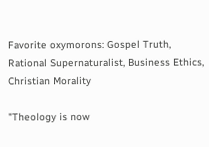Favorite oxymorons: Gospel Truth, Rational Supernaturalist, Business Ethics, Christian Morality

"Theology is now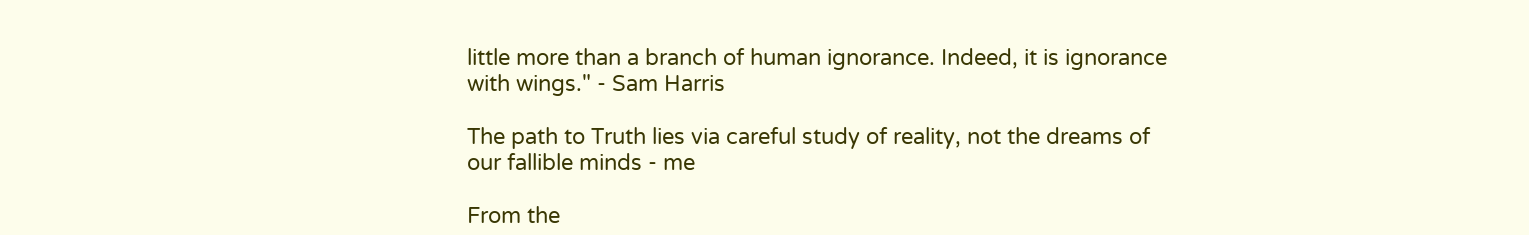little more than a branch of human ignorance. Indeed, it is ignorance with wings." - Sam Harris

The path to Truth lies via careful study of reality, not the dreams of our fallible minds - me

From the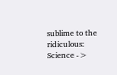sublime to the ridiculous: Science ->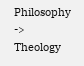Philosophy -> Theology